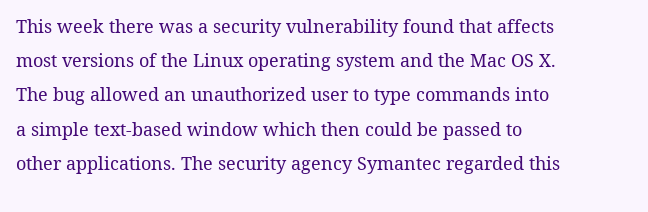This week there was a security vulnerability found that affects most versions of the Linux operating system and the Mac OS X. The bug allowed an unauthorized user to type commands into a simple text-based window which then could be passed to other applications. The security agency Symantec regarded this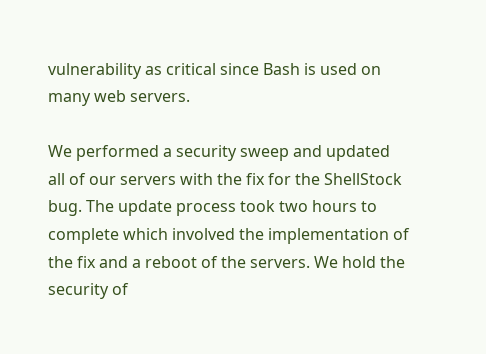vulnerability as critical since Bash is used on many web servers.

We performed a security sweep and updated all of our servers with the fix for the ShellStock bug. The update process took two hours to complete which involved the implementation of the fix and a reboot of the servers. We hold the security of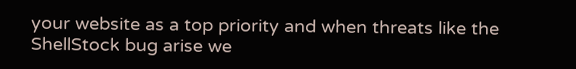your website as a top priority and when threats like the ShellStock bug arise we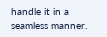handle it in a seamless manner.